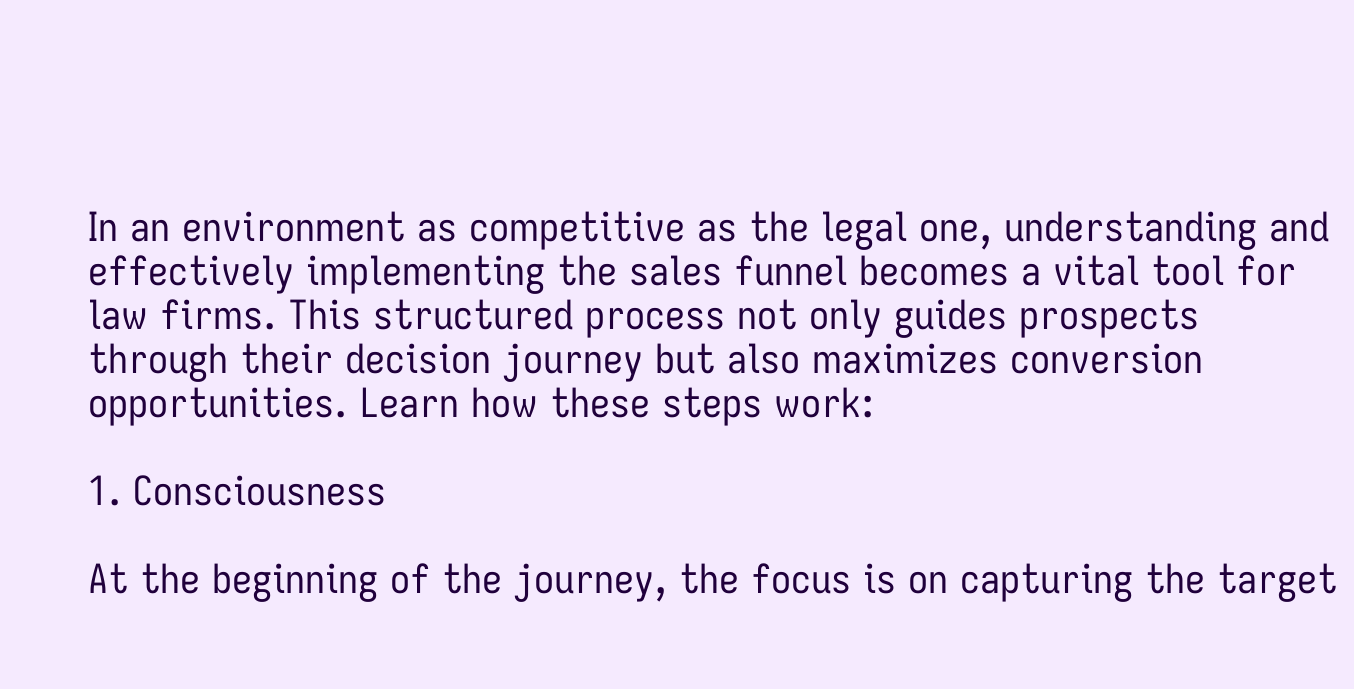In an environment as competitive as the legal one, understanding and effectively implementing the sales funnel becomes a vital tool for law firms. This structured process not only guides prospects through their decision journey but also maximizes conversion opportunities. Learn how these steps work:

1. Consciousness

At the beginning of the journey, the focus is on capturing the target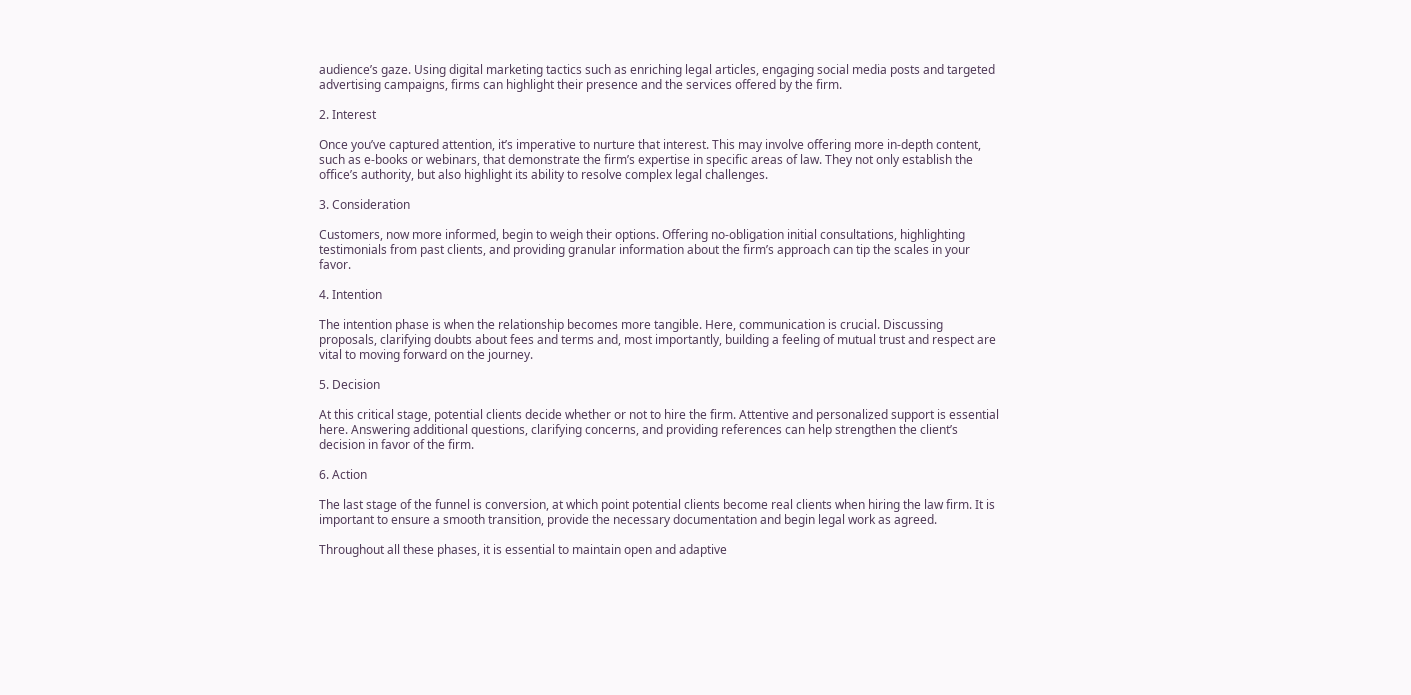audience’s gaze. Using digital marketing tactics such as enriching legal articles, engaging social media posts and targeted advertising campaigns, firms can highlight their presence and the services offered by the firm.

2. Interest

Once you’ve captured attention, it’s imperative to nurture that interest. This may involve offering more in-depth content, such as e-books or webinars, that demonstrate the firm’s expertise in specific areas of law. They not only establish the office’s authority, but also highlight its ability to resolve complex legal challenges.

3. Consideration

Customers, now more informed, begin to weigh their options. Offering no-obligation initial consultations, highlighting testimonials from past clients, and providing granular information about the firm’s approach can tip the scales in your favor.

4. Intention

The intention phase is when the relationship becomes more tangible. Here, communication is crucial. Discussing proposals, clarifying doubts about fees and terms and, most importantly, building a feeling of mutual trust and respect are vital to moving forward on the journey.

5. Decision

At this critical stage, potential clients decide whether or not to hire the firm. Attentive and personalized support is essential here. Answering additional questions, clarifying concerns, and providing references can help strengthen the client’s decision in favor of the firm.

6. Action

The last stage of the funnel is conversion, at which point potential clients become real clients when hiring the law firm. It is important to ensure a smooth transition, provide the necessary documentation and begin legal work as agreed.

Throughout all these phases, it is essential to maintain open and adaptive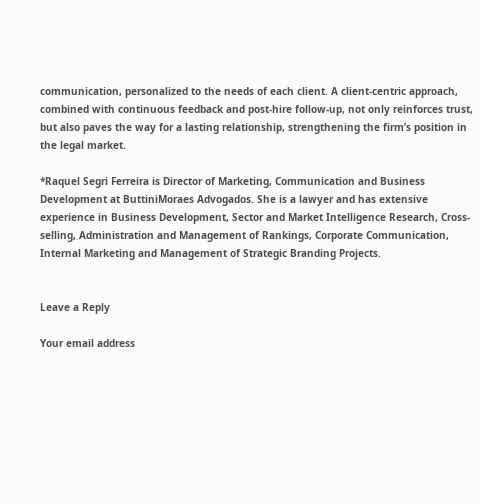communication, personalized to the needs of each client. A client-centric approach, combined with continuous feedback and post-hire follow-up, not only reinforces trust, but also paves the way for a lasting relationship, strengthening the firm’s position in the legal market.

*Raquel Segri Ferreira is Director of Marketing, Communication and Business Development at ButtiniMoraes Advogados. She is a lawyer and has extensive experience in Business Development, Sector and Market Intelligence Research, Cross-selling, Administration and Management of Rankings, Corporate Communication, Internal Marketing and Management of Strategic Branding Projects.


Leave a Reply

Your email address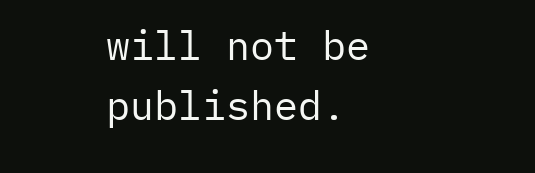will not be published.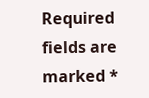Required fields are marked *